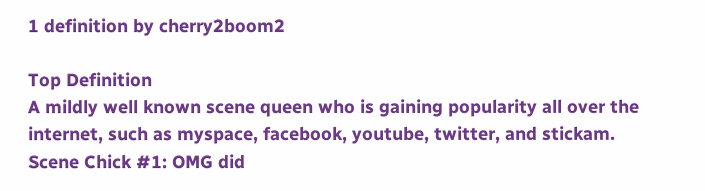1 definition by cherry2boom2

Top Definition
A mildly well known scene queen who is gaining popularity all over the internet, such as myspace, facebook, youtube, twitter, and stickam.
Scene Chick #1: OMG did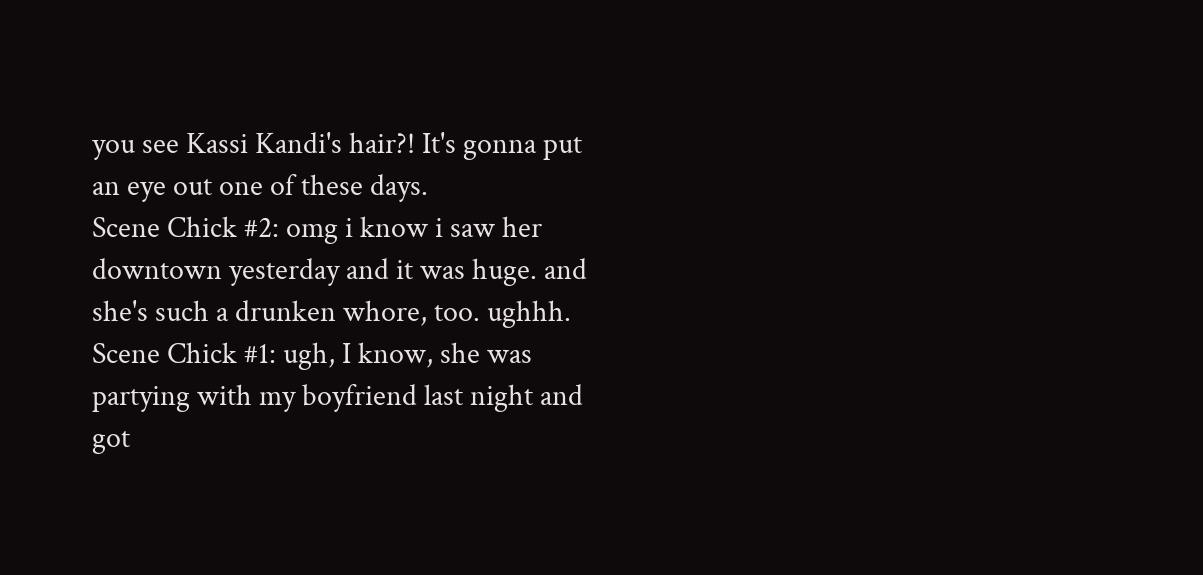you see Kassi Kandi's hair?! It's gonna put an eye out one of these days.
Scene Chick #2: omg i know i saw her downtown yesterday and it was huge. and she's such a drunken whore, too. ughhh.
Scene Chick #1: ugh, I know, she was partying with my boyfriend last night and got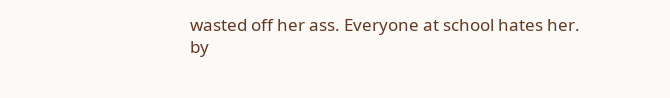wasted off her ass. Everyone at school hates her.
by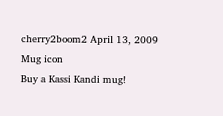cherry2boom2 April 13, 2009
Mug icon
Buy a Kassi Kandi mug!